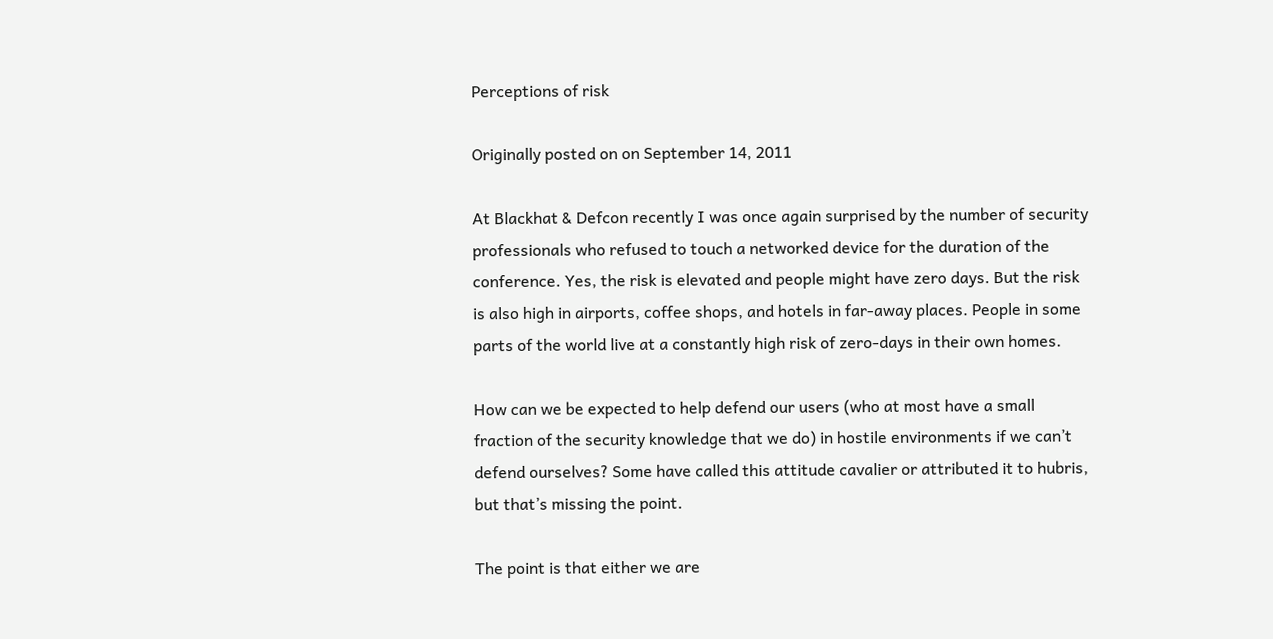Perceptions of risk

Originally posted on on September 14, 2011

At Blackhat & Defcon recently I was once again surprised by the number of security professionals who refused to touch a networked device for the duration of the conference. Yes, the risk is elevated and people might have zero days. But the risk is also high in airports, coffee shops, and hotels in far-away places. People in some parts of the world live at a constantly high risk of zero-days in their own homes.

How can we be expected to help defend our users (who at most have a small fraction of the security knowledge that we do) in hostile environments if we can’t defend ourselves? Some have called this attitude cavalier or attributed it to hubris, but that’s missing the point.

The point is that either we are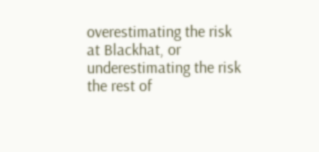overestimating the risk at Blackhat, or underestimating the risk the rest of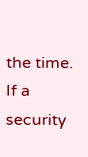the time. If a security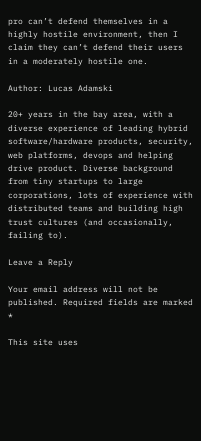pro can’t defend themselves in a highly hostile environment, then I claim they can’t defend their users in a moderately hostile one.

Author: Lucas Adamski

20+ years in the bay area, with a diverse experience of leading hybrid software/hardware products, security, web platforms, devops and helping drive product. Diverse background from tiny startups to large corporations, lots of experience with distributed teams and building high trust cultures (and occasionally, failing to).

Leave a Reply

Your email address will not be published. Required fields are marked *

This site uses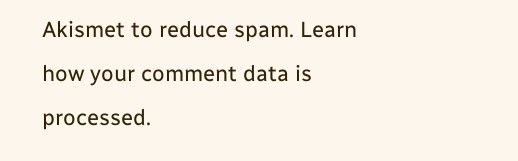Akismet to reduce spam. Learn how your comment data is processed.